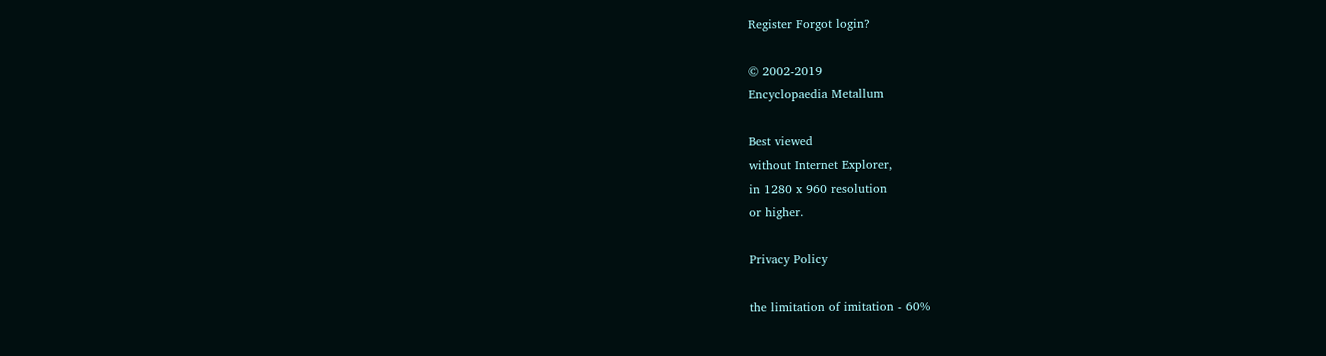Register Forgot login?

© 2002-2019
Encyclopaedia Metallum

Best viewed
without Internet Explorer,
in 1280 x 960 resolution
or higher.

Privacy Policy

the limitation of imitation - 60%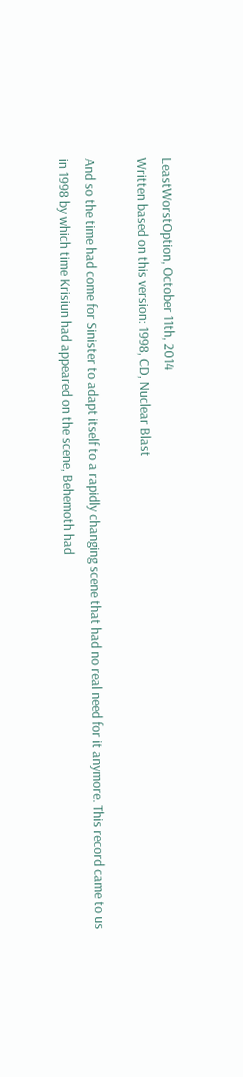LeastWorstOption, October 11th, 2014
Written based on this version: 1998, CD, Nuclear Blast

And so the time had come for Sinister to adapt itself to a rapidly changing scene that had no real need for it anymore. This record came to us in 1998 by which time Krisiun had appeared on the scene, Behemoth had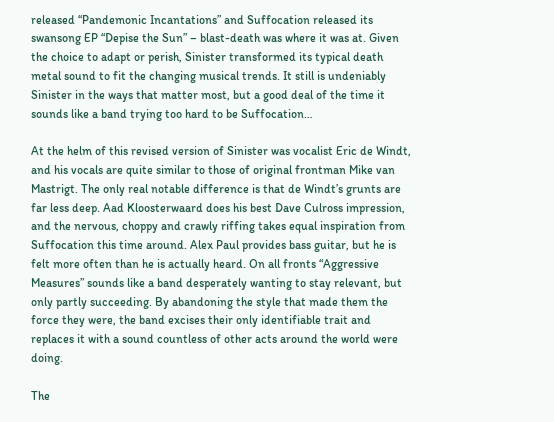released “Pandemonic Incantations” and Suffocation released its swansong EP “Depise the Sun” – blast-death was where it was at. Given the choice to adapt or perish, Sinister transformed its typical death metal sound to fit the changing musical trends. It still is undeniably Sinister in the ways that matter most, but a good deal of the time it sounds like a band trying too hard to be Suffocation…

At the helm of this revised version of Sinister was vocalist Eric de Windt, and his vocals are quite similar to those of original frontman Mike van Mastrigt. The only real notable difference is that de Windt’s grunts are far less deep. Aad Kloosterwaard does his best Dave Culross impression, and the nervous, choppy and crawly riffing takes equal inspiration from Suffocation this time around. Alex Paul provides bass guitar, but he is felt more often than he is actually heard. On all fronts “Aggressive Measures” sounds like a band desperately wanting to stay relevant, but only partly succeeding. By abandoning the style that made them the force they were, the band excises their only identifiable trait and replaces it with a sound countless of other acts around the world were doing.

The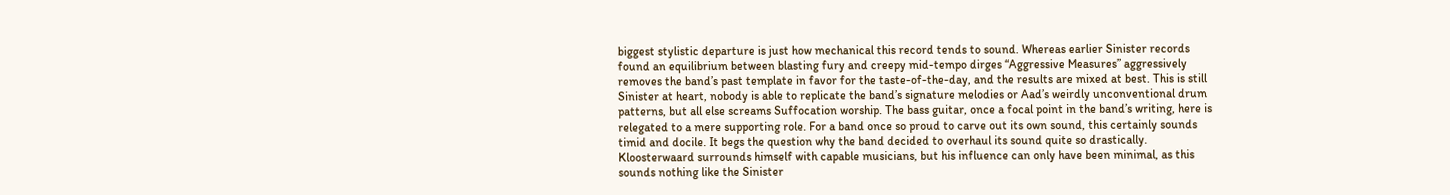biggest stylistic departure is just how mechanical this record tends to sound. Whereas earlier Sinister records found an equilibrium between blasting fury and creepy mid-tempo dirges “Aggressive Measures” aggressively removes the band’s past template in favor for the taste-of-the-day, and the results are mixed at best. This is still Sinister at heart, nobody is able to replicate the band’s signature melodies or Aad’s weirdly unconventional drum patterns, but all else screams Suffocation worship. The bass guitar, once a focal point in the band’s writing, here is relegated to a mere supporting role. For a band once so proud to carve out its own sound, this certainly sounds timid and docile. It begs the question why the band decided to overhaul its sound quite so drastically. Kloosterwaard surrounds himself with capable musicians, but his influence can only have been minimal, as this sounds nothing like the Sinister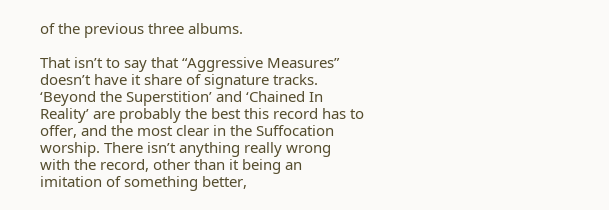of the previous three albums.

That isn’t to say that “Aggressive Measures” doesn’t have it share of signature tracks. ‘Beyond the Superstition’ and ‘Chained In Reality’ are probably the best this record has to offer, and the most clear in the Suffocation worship. There isn’t anything really wrong with the record, other than it being an imitation of something better,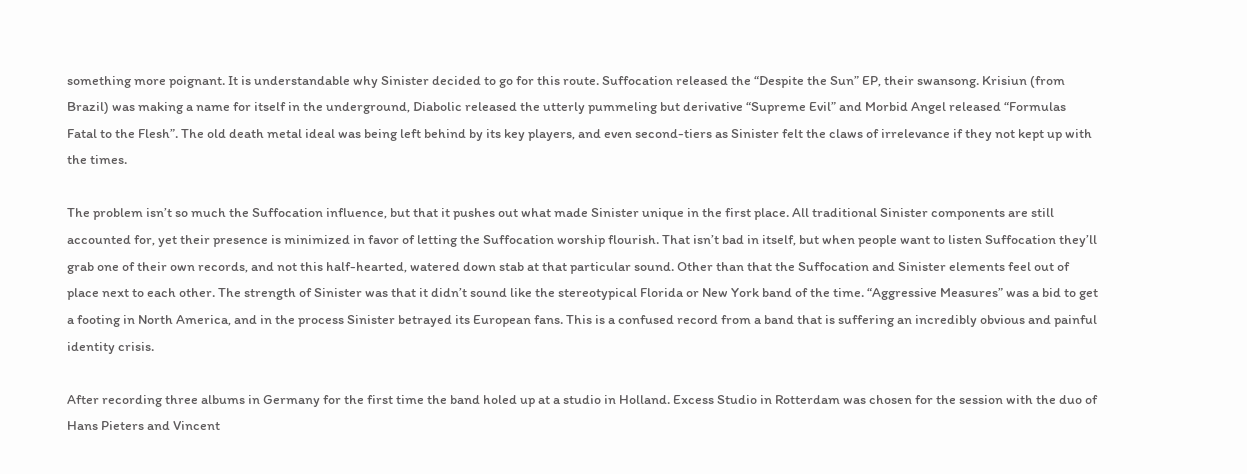something more poignant. It is understandable why Sinister decided to go for this route. Suffocation released the “Despite the Sun” EP, their swansong. Krisiun (from Brazil) was making a name for itself in the underground, Diabolic released the utterly pummeling but derivative “Supreme Evil” and Morbid Angel released “Formulas Fatal to the Flesh”. The old death metal ideal was being left behind by its key players, and even second-tiers as Sinister felt the claws of irrelevance if they not kept up with the times.

The problem isn’t so much the Suffocation influence, but that it pushes out what made Sinister unique in the first place. All traditional Sinister components are still accounted for, yet their presence is minimized in favor of letting the Suffocation worship flourish. That isn’t bad in itself, but when people want to listen Suffocation they’ll grab one of their own records, and not this half-hearted, watered down stab at that particular sound. Other than that the Suffocation and Sinister elements feel out of place next to each other. The strength of Sinister was that it didn’t sound like the stereotypical Florida or New York band of the time. “Aggressive Measures” was a bid to get a footing in North America, and in the process Sinister betrayed its European fans. This is a confused record from a band that is suffering an incredibly obvious and painful identity crisis.

After recording three albums in Germany for the first time the band holed up at a studio in Holland. Excess Studio in Rotterdam was chosen for the session with the duo of Hans Pieters and Vincent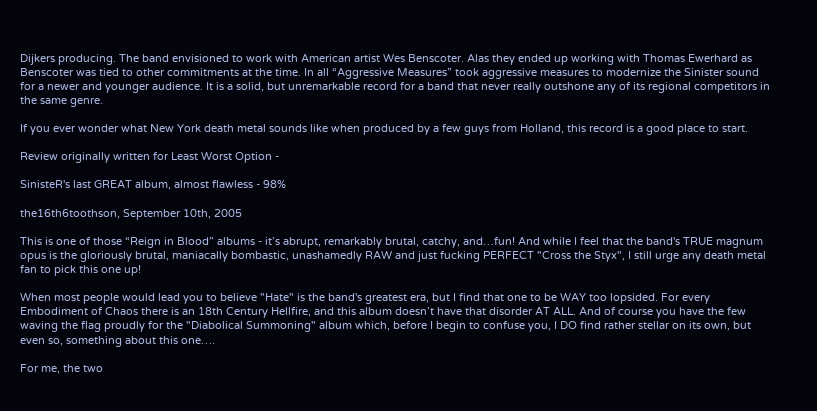Dijkers producing. The band envisioned to work with American artist Wes Benscoter. Alas they ended up working with Thomas Ewerhard as Benscoter was tied to other commitments at the time. In all “Aggressive Measures” took aggressive measures to modernize the Sinister sound for a newer and younger audience. It is a solid, but unremarkable record for a band that never really outshone any of its regional competitors in the same genre.

If you ever wonder what New York death metal sounds like when produced by a few guys from Holland, this record is a good place to start.

Review originally written for Least Worst Option -

SinisteR's last GREAT album, almost flawless - 98%

the16th6toothson, September 10th, 2005

This is one of those “Reign in Blood” albums - it’s abrupt, remarkably brutal, catchy, and…fun! And while I feel that the band's TRUE magnum opus is the gloriously brutal, maniacally bombastic, unashamedly RAW and just fucking PERFECT "Cross the Styx", I still urge any death metal fan to pick this one up!

When most people would lead you to believe "Hate" is the band's greatest era, but I find that one to be WAY too lopsided. For every Embodiment of Chaos there is an 18th Century Hellfire, and this album doesn’t have that disorder AT ALL. And of course you have the few waving the flag proudly for the "Diabolical Summoning" album which, before I begin to confuse you, I DO find rather stellar on its own, but even so, something about this one….

For me, the two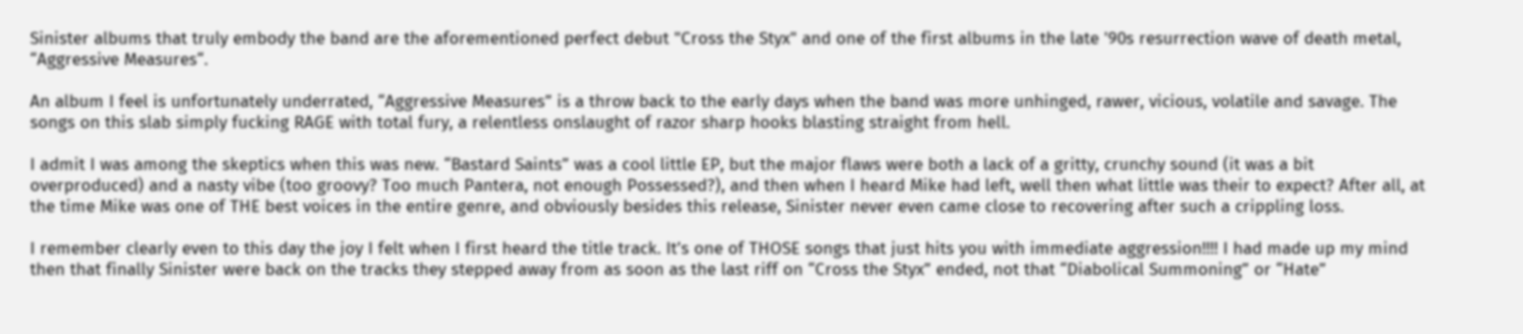Sinister albums that truly embody the band are the aforementioned perfect debut "Cross the Styx" and one of the first albums in the late '90s resurrection wave of death metal, “Aggressive Measures“.

An album I feel is unfortunately underrated, “Aggressive Measures” is a throw back to the early days when the band was more unhinged, rawer, vicious, volatile and savage. The songs on this slab simply fucking RAGE with total fury, a relentless onslaught of razor sharp hooks blasting straight from hell.

I admit I was among the skeptics when this was new. “Bastard Saints” was a cool little EP, but the major flaws were both a lack of a gritty, crunchy sound (it was a bit overproduced) and a nasty vibe (too groovy? Too much Pantera, not enough Possessed?), and then when I heard Mike had left, well then what little was their to expect? After all, at the time Mike was one of THE best voices in the entire genre, and obviously besides this release, Sinister never even came close to recovering after such a crippling loss.

I remember clearly even to this day the joy I felt when I first heard the title track. It’s one of THOSE songs that just hits you with immediate aggression!!!! I had made up my mind then that finally Sinister were back on the tracks they stepped away from as soon as the last riff on “Cross the Styx” ended, not that “Diabolical Summoning” or “Hate”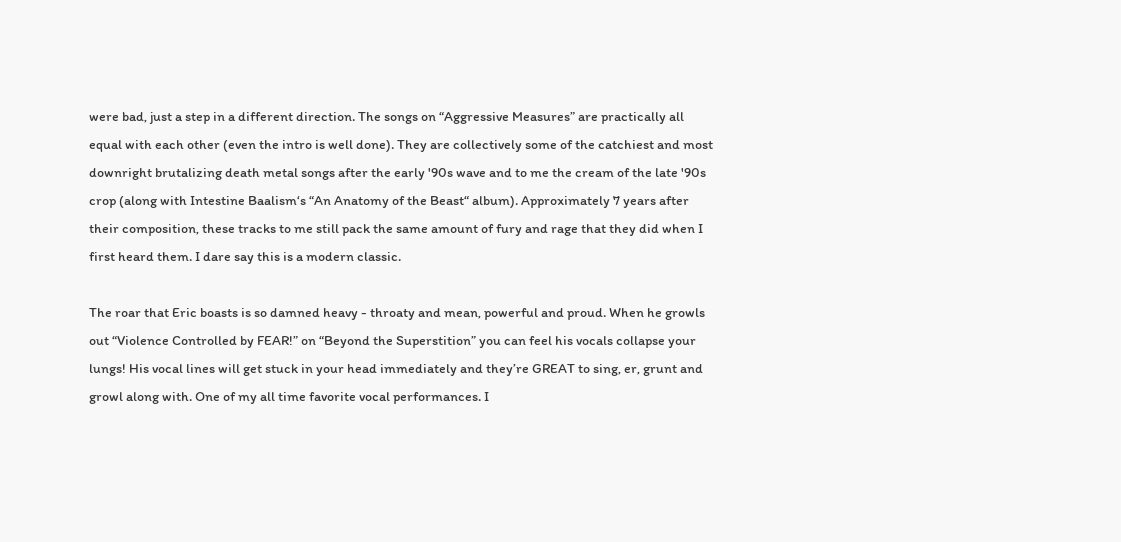were bad, just a step in a different direction. The songs on “Aggressive Measures” are practically all equal with each other (even the intro is well done). They are collectively some of the catchiest and most downright brutalizing death metal songs after the early '90s wave and to me the cream of the late '90s crop (along with Intestine Baalism‘s “An Anatomy of the Beast“ album). Approximately 7 years after their composition, these tracks to me still pack the same amount of fury and rage that they did when I first heard them. I dare say this is a modern classic.

The roar that Eric boasts is so damned heavy - throaty and mean, powerful and proud. When he growls out “Violence Controlled by FEAR!” on “Beyond the Superstition” you can feel his vocals collapse your lungs! His vocal lines will get stuck in your head immediately and they’re GREAT to sing, er, grunt and growl along with. One of my all time favorite vocal performances. I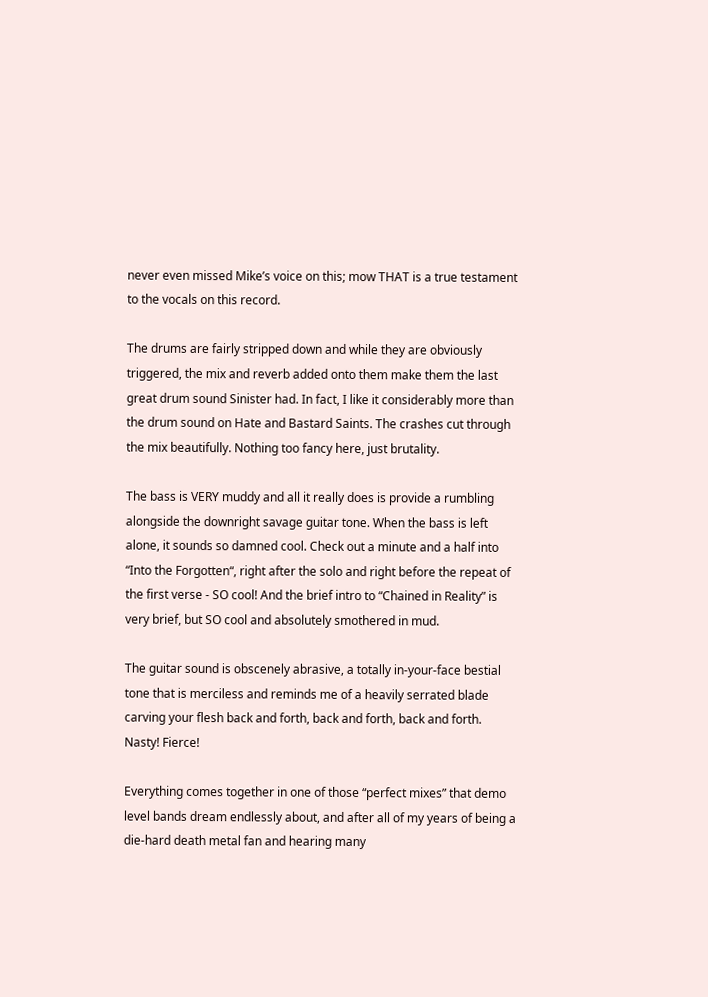never even missed Mike’s voice on this; mow THAT is a true testament to the vocals on this record.

The drums are fairly stripped down and while they are obviously triggered, the mix and reverb added onto them make them the last great drum sound Sinister had. In fact, I like it considerably more than the drum sound on Hate and Bastard Saints. The crashes cut through the mix beautifully. Nothing too fancy here, just brutality.

The bass is VERY muddy and all it really does is provide a rumbling alongside the downright savage guitar tone. When the bass is left alone, it sounds so damned cool. Check out a minute and a half into “Into the Forgotten“, right after the solo and right before the repeat of the first verse - SO cool! And the brief intro to “Chained in Reality” is very brief, but SO cool and absolutely smothered in mud.

The guitar sound is obscenely abrasive, a totally in-your-face bestial tone that is merciless and reminds me of a heavily serrated blade carving your flesh back and forth, back and forth, back and forth. Nasty! Fierce!

Everything comes together in one of those “perfect mixes” that demo level bands dream endlessly about, and after all of my years of being a die-hard death metal fan and hearing many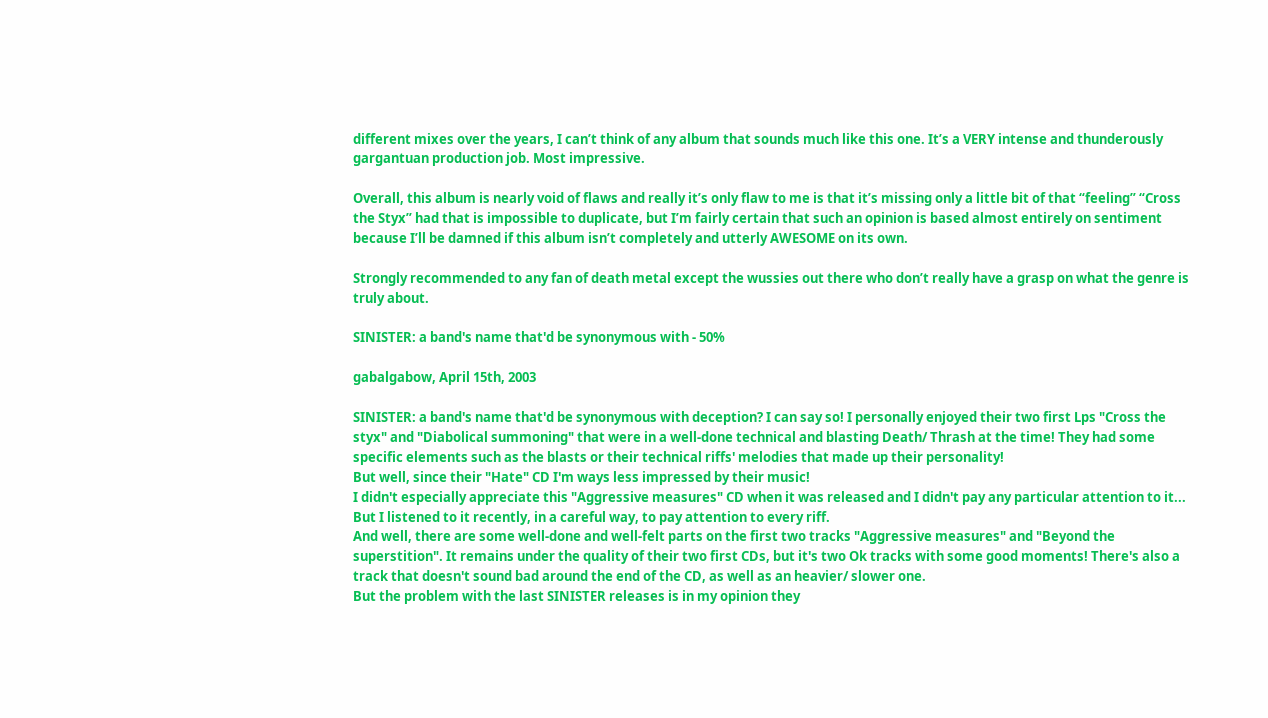different mixes over the years, I can’t think of any album that sounds much like this one. It’s a VERY intense and thunderously gargantuan production job. Most impressive.

Overall, this album is nearly void of flaws and really it’s only flaw to me is that it’s missing only a little bit of that “feeling” “Cross the Styx” had that is impossible to duplicate, but I’m fairly certain that such an opinion is based almost entirely on sentiment because I’ll be damned if this album isn’t completely and utterly AWESOME on its own.

Strongly recommended to any fan of death metal except the wussies out there who don’t really have a grasp on what the genre is truly about.

SINISTER: a band's name that'd be synonymous with - 50%

gabalgabow, April 15th, 2003

SINISTER: a band's name that'd be synonymous with deception? I can say so! I personally enjoyed their two first Lps "Cross the styx" and "Diabolical summoning" that were in a well-done technical and blasting Death/ Thrash at the time! They had some specific elements such as the blasts or their technical riffs' melodies that made up their personality!
But well, since their "Hate" CD I'm ways less impressed by their music!
I didn't especially appreciate this "Aggressive measures" CD when it was released and I didn't pay any particular attention to it... But I listened to it recently, in a careful way, to pay attention to every riff.
And well, there are some well-done and well-felt parts on the first two tracks "Aggressive measures" and "Beyond the superstition". It remains under the quality of their two first CDs, but it's two Ok tracks with some good moments! There's also a track that doesn't sound bad around the end of the CD, as well as an heavier/ slower one.
But the problem with the last SINISTER releases is in my opinion they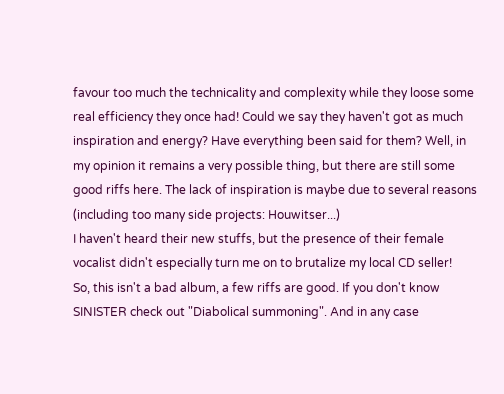favour too much the technicality and complexity while they loose some real efficiency they once had! Could we say they haven't got as much inspiration and energy? Have everything been said for them? Well, in my opinion it remains a very possible thing, but there are still some good riffs here. The lack of inspiration is maybe due to several reasons (including too many side projects: Houwitser...)
I haven't heard their new stuffs, but the presence of their female vocalist didn't especially turn me on to brutalize my local CD seller!
So, this isn't a bad album, a few riffs are good. If you don't know SINISTER check out "Diabolical summoning". And in any case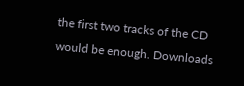the first two tracks of the CD would be enough. Downloads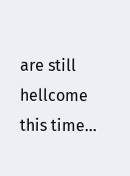are still hellcome this time...